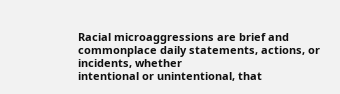Racial microaggressions are brief and commonplace daily statements, actions, or incidents, whether
intentional or unintentional, that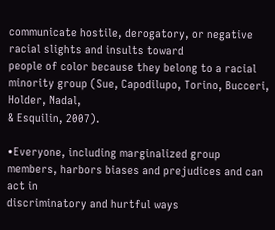communicate hostile, derogatory, or negative racial slights and insults toward
people of color because they belong to a racial minority group (Sue, Capodilupo, Torino, Bucceri, Holder, Nadal,
& Esquilin, 2007).

•Everyone, including marginalized group members, harbors biases and prejudices and can act in
discriminatory and hurtful ways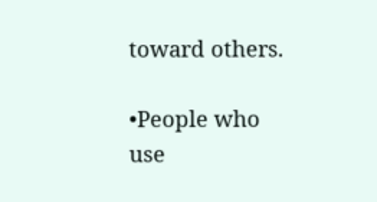toward others.

•People who use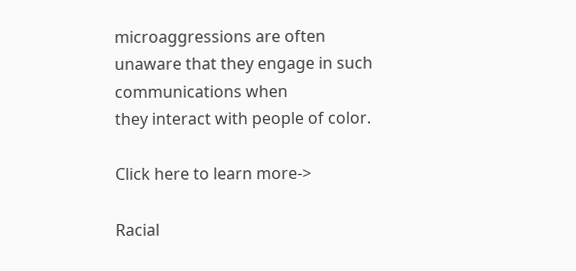microaggressions are often unaware that they engage in such communications when
they interact with people of color.

Click here to learn more->

Racial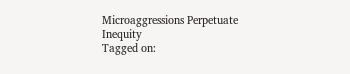Microaggressions Perpetuate Inequity
Tagged on: